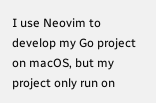I use Neovim to develop my Go project on macOS, but my project only run on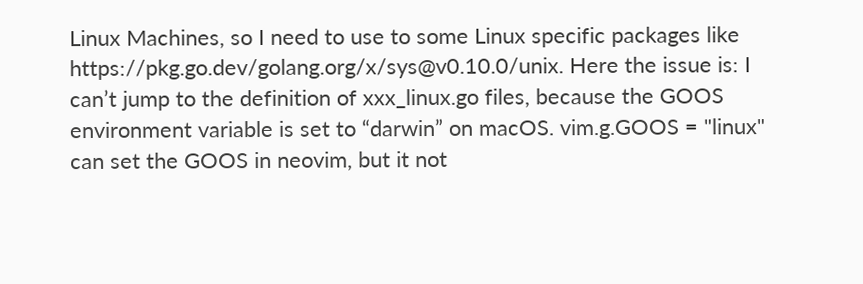Linux Machines, so I need to use to some Linux specific packages like https://pkg.go.dev/golang.org/x/sys@v0.10.0/unix. Here the issue is: I can’t jump to the definition of xxx_linux.go files, because the GOOS environment variable is set to “darwin” on macOS. vim.g.GOOS = "linux" can set the GOOS in neovim, but it not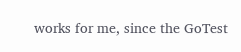works for me, since the GoTest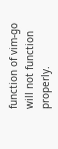function of vim-go will not function properly.